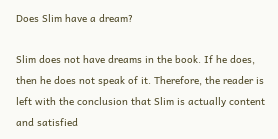Does Slim have a dream?

Slim does not have dreams in the book. If he does, then he does not speak of it. Therefore, the reader is left with the conclusion that Slim is actually content and satisfied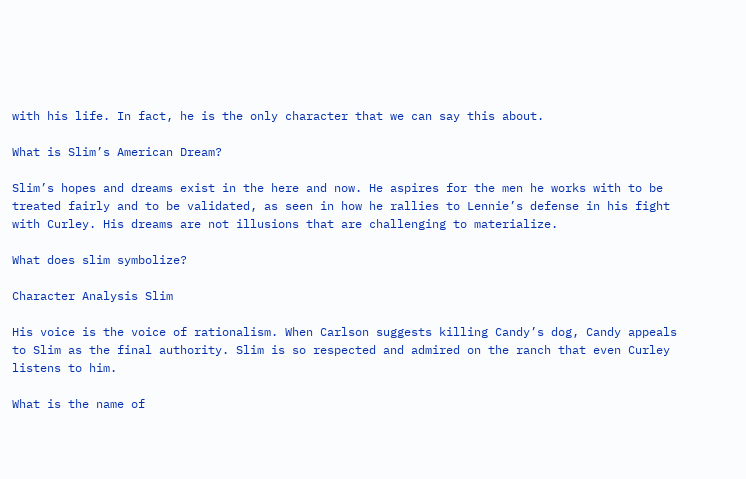with his life. In fact, he is the only character that we can say this about.

What is Slim’s American Dream?

Slim’s hopes and dreams exist in the here and now. He aspires for the men he works with to be treated fairly and to be validated, as seen in how he rallies to Lennie’s defense in his fight with Curley. His dreams are not illusions that are challenging to materialize.

What does slim symbolize?

Character Analysis Slim

His voice is the voice of rationalism. When Carlson suggests killing Candy’s dog, Candy appeals to Slim as the final authority. Slim is so respected and admired on the ranch that even Curley listens to him.

What is the name of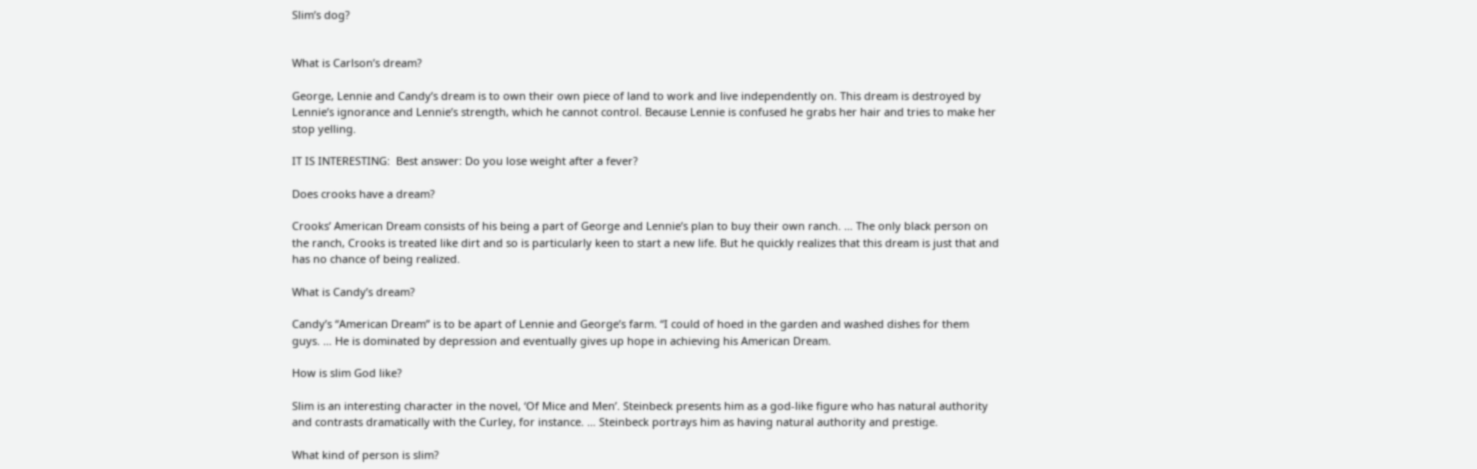Slim’s dog?


What is Carlson’s dream?

George, Lennie and Candy’s dream is to own their own piece of land to work and live independently on. This dream is destroyed by Lennie’s ignorance and Lennie’s strength, which he cannot control. Because Lennie is confused he grabs her hair and tries to make her stop yelling.

IT IS INTERESTING:  Best answer: Do you lose weight after a fever?

Does crooks have a dream?

Crooks’ American Dream consists of his being a part of George and Lennie’s plan to buy their own ranch. … The only black person on the ranch, Crooks is treated like dirt and so is particularly keen to start a new life. But he quickly realizes that this dream is just that and has no chance of being realized.

What is Candy’s dream?

Candy’s “American Dream” is to be apart of Lennie and George’s farm. “I could of hoed in the garden and washed dishes for them guys. … He is dominated by depression and eventually gives up hope in achieving his American Dream.

How is slim God like?

Slim is an interesting character in the novel, ‘Of Mice and Men’. Steinbeck presents him as a god-like figure who has natural authority and contrasts dramatically with the Curley, for instance. … Steinbeck portrays him as having natural authority and prestige.

What kind of person is slim?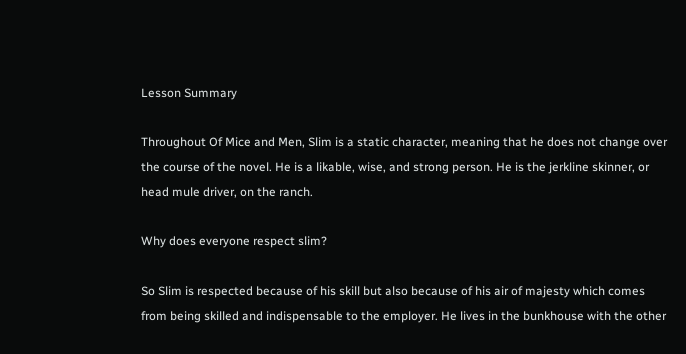Lesson Summary

Throughout Of Mice and Men, Slim is a static character, meaning that he does not change over the course of the novel. He is a likable, wise, and strong person. He is the jerkline skinner, or head mule driver, on the ranch.

Why does everyone respect slim?

So Slim is respected because of his skill but also because of his air of majesty which comes from being skilled and indispensable to the employer. He lives in the bunkhouse with the other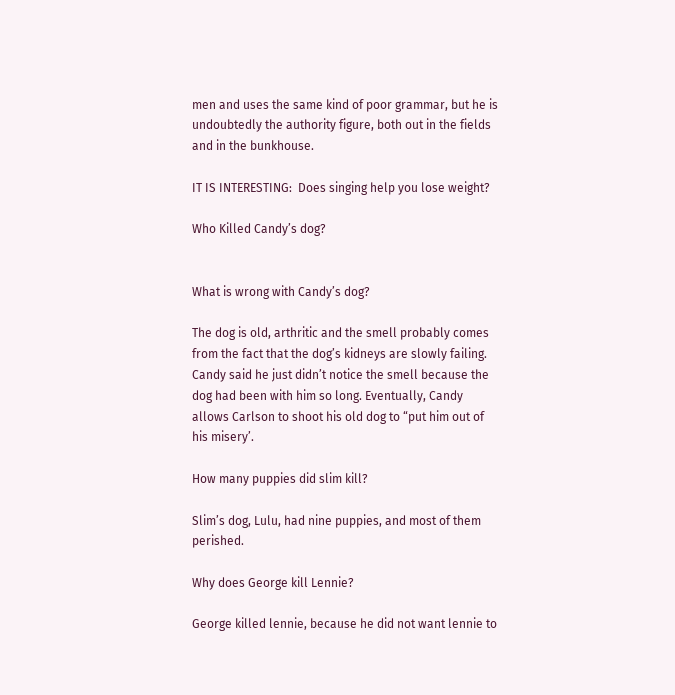men and uses the same kind of poor grammar, but he is undoubtedly the authority figure, both out in the fields and in the bunkhouse.

IT IS INTERESTING:  Does singing help you lose weight?

Who Killed Candy’s dog?


What is wrong with Candy’s dog?

The dog is old, arthritic and the smell probably comes from the fact that the dog’s kidneys are slowly failing. Candy said he just didn’t notice the smell because the dog had been with him so long. Eventually, Candy allows Carlson to shoot his old dog to “put him out of his misery’.

How many puppies did slim kill?

Slim’s dog, Lulu, had nine puppies, and most of them perished.

Why does George kill Lennie?

George killed lennie, because he did not want lennie to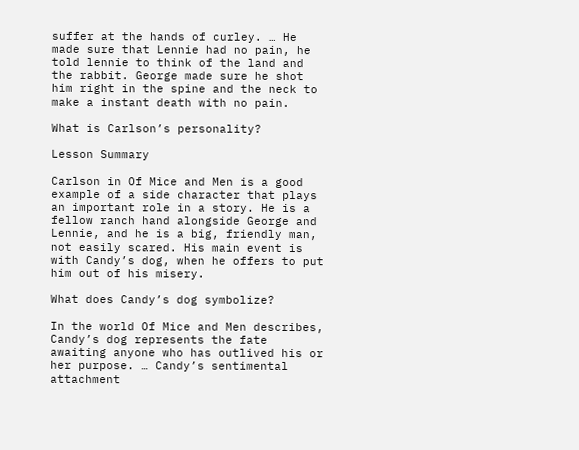suffer at the hands of curley. … He made sure that Lennie had no pain, he told lennie to think of the land and the rabbit. George made sure he shot him right in the spine and the neck to make a instant death with no pain.

What is Carlson’s personality?

Lesson Summary

Carlson in Of Mice and Men is a good example of a side character that plays an important role in a story. He is a fellow ranch hand alongside George and Lennie, and he is a big, friendly man, not easily scared. His main event is with Candy’s dog, when he offers to put him out of his misery.

What does Candy’s dog symbolize?

In the world Of Mice and Men describes, Candy’s dog represents the fate awaiting anyone who has outlived his or her purpose. … Candy’s sentimental attachment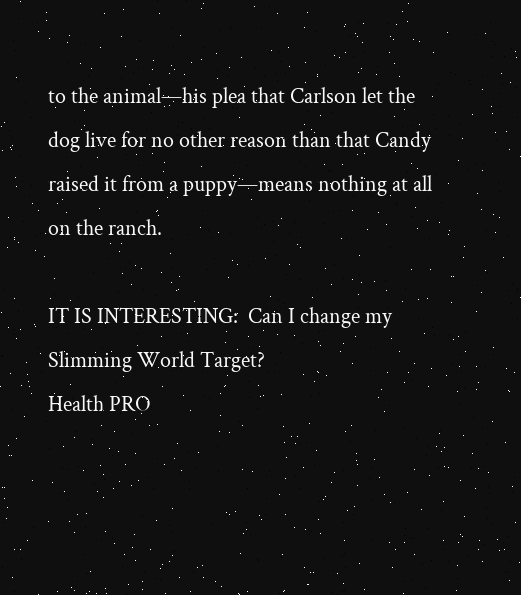to the animal—his plea that Carlson let the dog live for no other reason than that Candy raised it from a puppy—means nothing at all on the ranch.

IT IS INTERESTING:  Can I change my Slimming World Target?
Health PRO